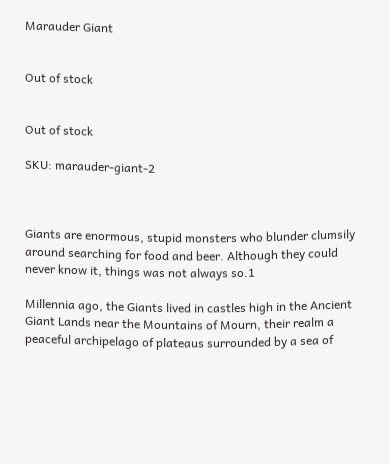Marauder Giant


Out of stock


Out of stock

SKU: marauder-giant-2



Giants are enormous, stupid monsters who blunder clumsily around searching for food and beer. Although they could never know it, things was not always so.1

Millennia ago, the Giants lived in castles high in the Ancient Giant Lands near the Mountains of Mourn, their realm a peaceful archipelago of plateaus surrounded by a sea of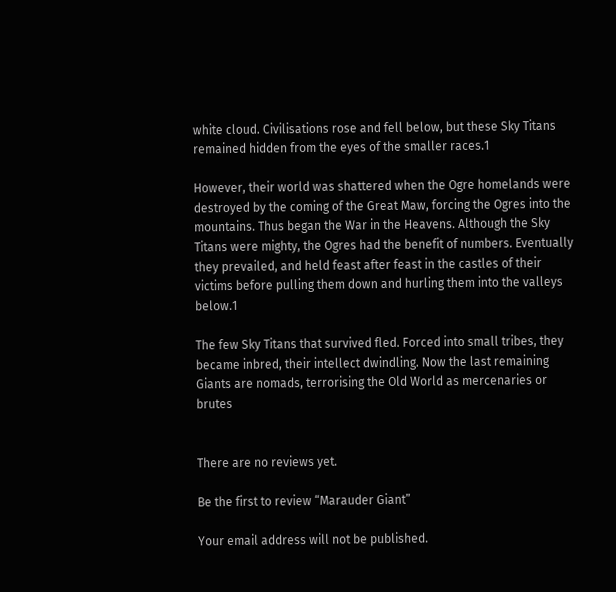white cloud. Civilisations rose and fell below, but these Sky Titans remained hidden from the eyes of the smaller races.1

However, their world was shattered when the Ogre homelands were destroyed by the coming of the Great Maw, forcing the Ogres into the mountains. Thus began the War in the Heavens. Although the Sky Titans were mighty, the Ogres had the benefit of numbers. Eventually they prevailed, and held feast after feast in the castles of their victims before pulling them down and hurling them into the valleys below.1

The few Sky Titans that survived fled. Forced into small tribes, they became inbred, their intellect dwindling. Now the last remaining Giants are nomads, terrorising the Old World as mercenaries or brutes


There are no reviews yet.

Be the first to review “Marauder Giant”

Your email address will not be published.